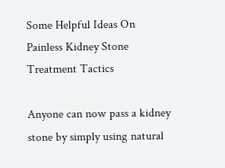Some Helpful Ideas On Painless Kidney Stone Treatment Tactics

Anyone can now pass a kidney stone by simply using natural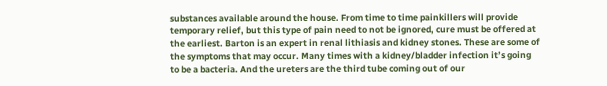substances available around the house. From time to time painkillers will provide temporary relief, but this type of pain need to not be ignored, cure must be offered at the earliest. Barton is an expert in renal lithiasis and kidney stones. These are some of the symptoms that may occur. Many times with a kidney/bladder infection it’s going to be a bacteria. And the ureters are the third tube coming out of our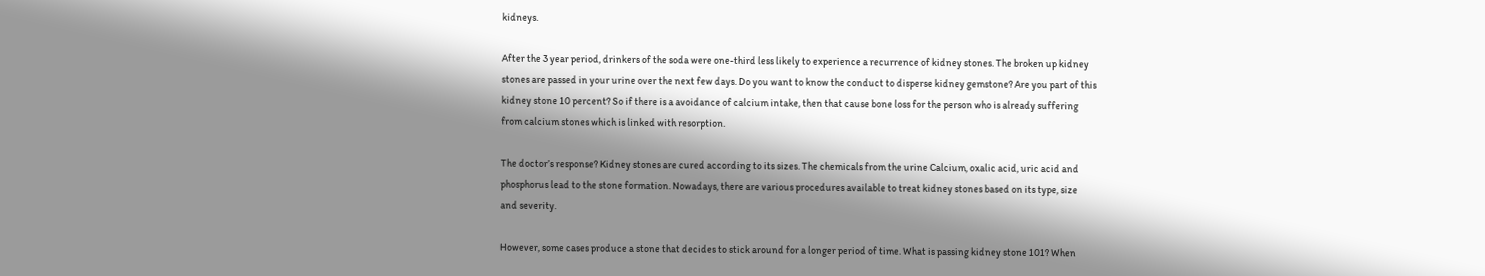kidneys.

After the 3 year period, drinkers of the soda were one-third less likely to experience a recurrence of kidney stones. The broken up kidney stones are passed in your urine over the next few days. Do you want to know the conduct to disperse kidney gemstone? Are you part of this kidney stone 10 percent? So if there is a avoidance of calcium intake, then that cause bone loss for the person who is already suffering from calcium stones which is linked with resorption.

The doctor’s response? Kidney stones are cured according to its sizes. The chemicals from the urine Calcium, oxalic acid, uric acid and phosphorus lead to the stone formation. Nowadays, there are various procedures available to treat kidney stones based on its type, size and severity.

However, some cases produce a stone that decides to stick around for a longer period of time. What is passing kidney stone 101? When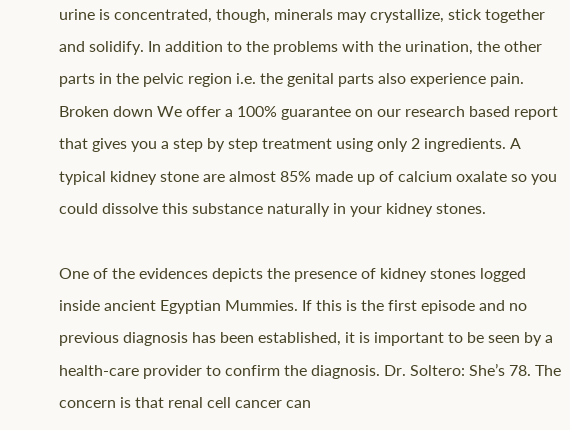urine is concentrated, though, minerals may crystallize, stick together and solidify. In addition to the problems with the urination, the other parts in the pelvic region i.e. the genital parts also experience pain. Broken down We offer a 100% guarantee on our research based report that gives you a step by step treatment using only 2 ingredients. A typical kidney stone are almost 85% made up of calcium oxalate so you could dissolve this substance naturally in your kidney stones.

One of the evidences depicts the presence of kidney stones logged inside ancient Egyptian Mummies. If this is the first episode and no previous diagnosis has been established, it is important to be seen by a health-care provider to confirm the diagnosis. Dr. Soltero: She’s 78. The concern is that renal cell cancer can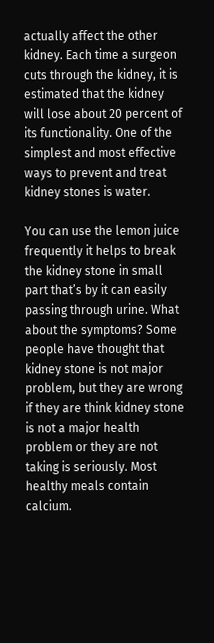actually affect the other kidney. Each time a surgeon cuts through the kidney, it is estimated that the kidney will lose about 20 percent of its functionality. One of the simplest and most effective ways to prevent and treat kidney stones is water.

You can use the lemon juice frequently it helps to break the kidney stone in small part that’s by it can easily passing through urine. What about the symptoms? Some people have thought that kidney stone is not major problem, but they are wrong if they are think kidney stone is not a major health problem or they are not taking is seriously. Most healthy meals contain calcium.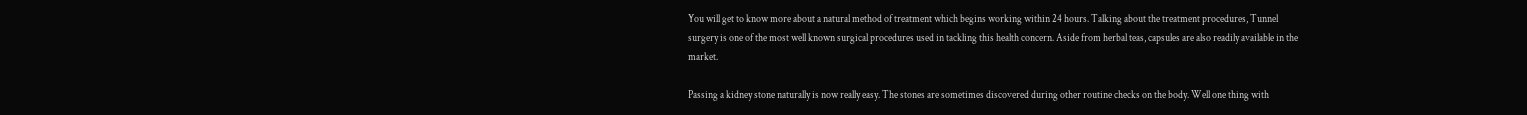You will get to know more about a natural method of treatment which begins working within 24 hours. Talking about the treatment procedures, Tunnel surgery is one of the most well known surgical procedures used in tackling this health concern. Aside from herbal teas, capsules are also readily available in the market.

Passing a kidney stone naturally is now really easy. The stones are sometimes discovered during other routine checks on the body. Well one thing with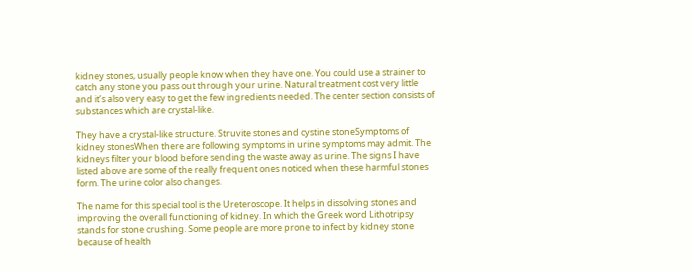kidney stones, usually people know when they have one. You could use a strainer to catch any stone you pass out through your urine. Natural treatment cost very little and it’s also very easy to get the few ingredients needed. The center section consists of substances which are crystal-like.

They have a crystal-like structure. Struvite stones and cystine stoneSymptoms of kidney stonesWhen there are following symptoms in urine symptoms may admit. The kidneys filter your blood before sending the waste away as urine. The signs I have listed above are some of the really frequent ones noticed when these harmful stones form. The urine color also changes.

The name for this special tool is the Ureteroscope. It helps in dissolving stones and improving the overall functioning of kidney. In which the Greek word Lithotripsy stands for stone crushing. Some people are more prone to infect by kidney stone because of health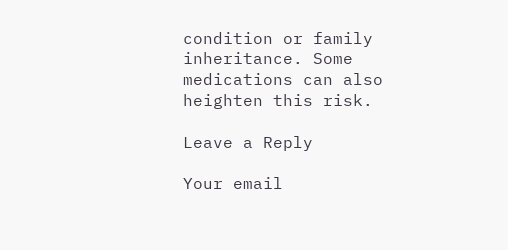condition or family inheritance. Some medications can also heighten this risk.

Leave a Reply

Your email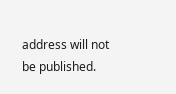address will not be published.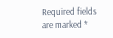Required fields are marked *